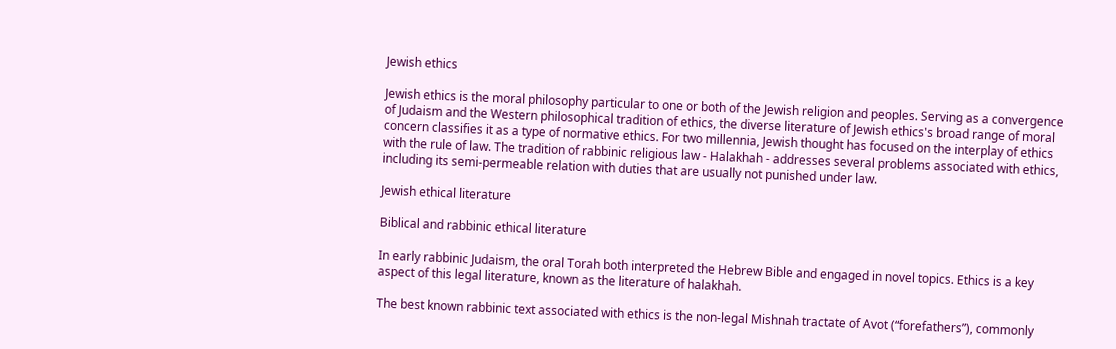Jewish ethics

Jewish ethics is the moral philosophy particular to one or both of the Jewish religion and peoples. Serving as a convergence of Judaism and the Western philosophical tradition of ethics, the diverse literature of Jewish ethics's broad range of moral concern classifies it as a type of normative ethics. For two millennia, Jewish thought has focused on the interplay of ethics with the rule of law. The tradition of rabbinic religious law - Halakhah - addresses several problems associated with ethics, including its semi-permeable relation with duties that are usually not punished under law.

Jewish ethical literature

Biblical and rabbinic ethical literature

In early rabbinic Judaism, the oral Torah both interpreted the Hebrew Bible and engaged in novel topics. Ethics is a key aspect of this legal literature, known as the literature of halakhah.

The best known rabbinic text associated with ethics is the non-legal Mishnah tractate of Avot (“forefathers”), commonly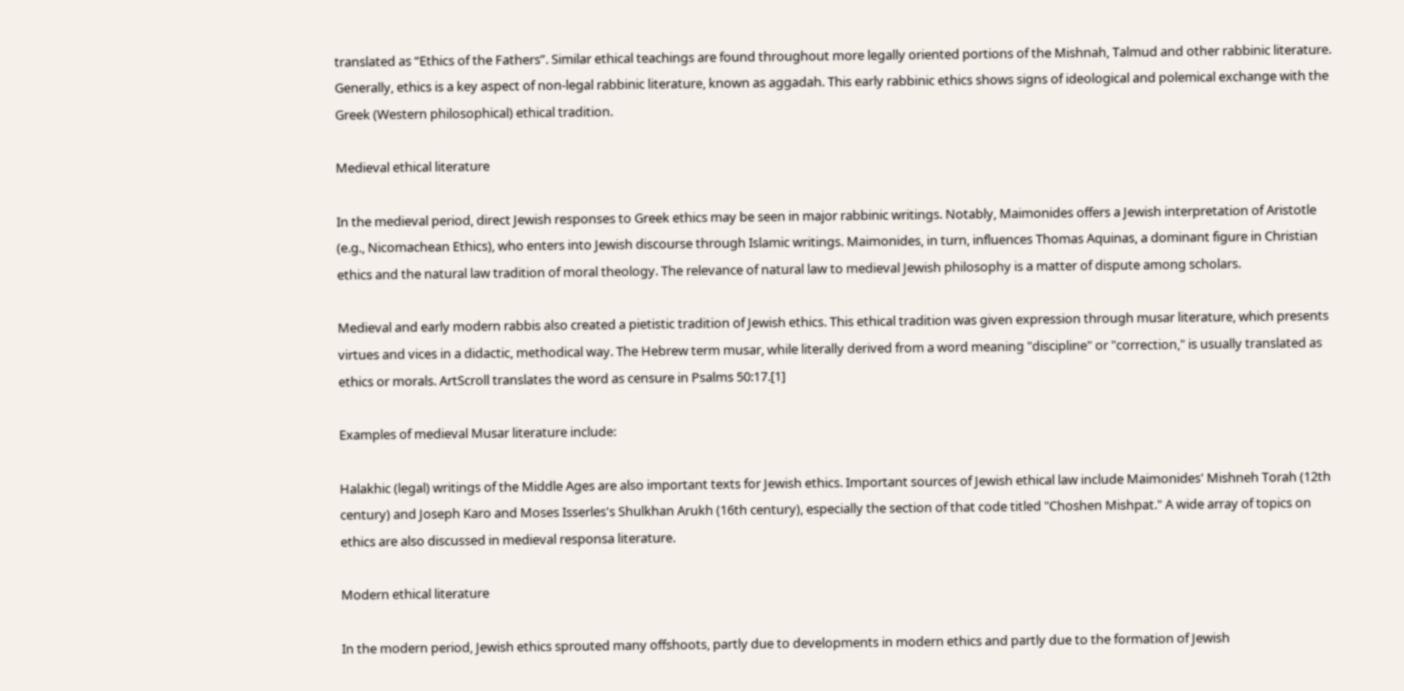translated as “Ethics of the Fathers”. Similar ethical teachings are found throughout more legally oriented portions of the Mishnah, Talmud and other rabbinic literature. Generally, ethics is a key aspect of non-legal rabbinic literature, known as aggadah. This early rabbinic ethics shows signs of ideological and polemical exchange with the Greek (Western philosophical) ethical tradition.

Medieval ethical literature

In the medieval period, direct Jewish responses to Greek ethics may be seen in major rabbinic writings. Notably, Maimonides offers a Jewish interpretation of Aristotle (e.g., Nicomachean Ethics), who enters into Jewish discourse through Islamic writings. Maimonides, in turn, influences Thomas Aquinas, a dominant figure in Christian ethics and the natural law tradition of moral theology. The relevance of natural law to medieval Jewish philosophy is a matter of dispute among scholars.

Medieval and early modern rabbis also created a pietistic tradition of Jewish ethics. This ethical tradition was given expression through musar literature, which presents virtues and vices in a didactic, methodical way. The Hebrew term musar, while literally derived from a word meaning "discipline" or "correction," is usually translated as ethics or morals. ArtScroll translates the word as censure in Psalms 50:17.[1]

Examples of medieval Musar literature include:

Halakhic (legal) writings of the Middle Ages are also important texts for Jewish ethics. Important sources of Jewish ethical law include Maimonides' Mishneh Torah (12th century) and Joseph Karo and Moses Isserles's Shulkhan Arukh (16th century), especially the section of that code titled "Choshen Mishpat." A wide array of topics on ethics are also discussed in medieval responsa literature.

Modern ethical literature

In the modern period, Jewish ethics sprouted many offshoots, partly due to developments in modern ethics and partly due to the formation of Jewish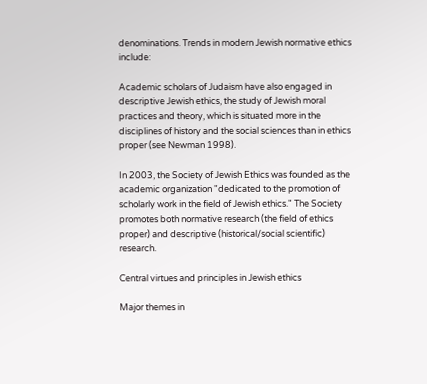denominations. Trends in modern Jewish normative ethics include:

Academic scholars of Judaism have also engaged in descriptive Jewish ethics, the study of Jewish moral practices and theory, which is situated more in the disciplines of history and the social sciences than in ethics proper (see Newman 1998).

In 2003, the Society of Jewish Ethics was founded as the academic organization "dedicated to the promotion of scholarly work in the field of Jewish ethics." The Society promotes both normative research (the field of ethics proper) and descriptive (historical/social scientific) research.

Central virtues and principles in Jewish ethics

Major themes in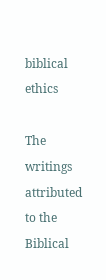biblical ethics

The writings attributed to the Biblical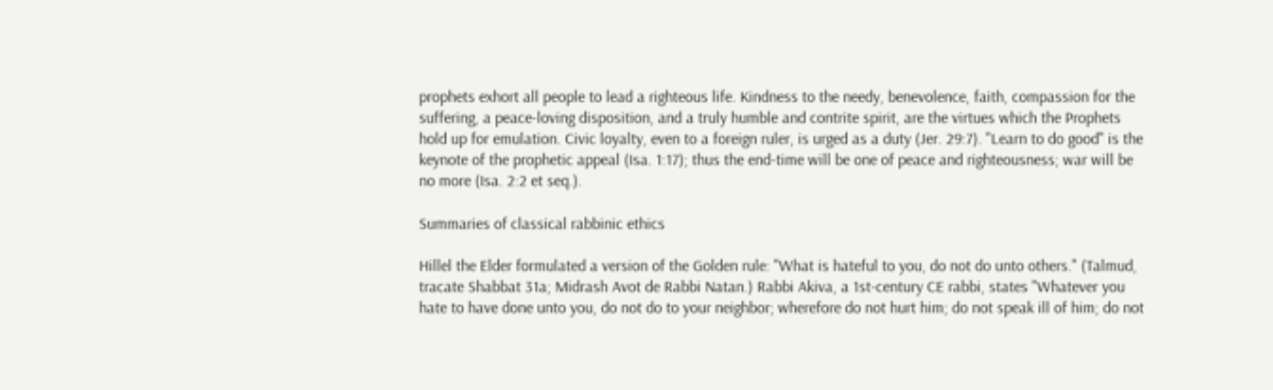prophets exhort all people to lead a righteous life. Kindness to the needy, benevolence, faith, compassion for the suffering, a peace-loving disposition, and a truly humble and contrite spirit, are the virtues which the Prophets hold up for emulation. Civic loyalty, even to a foreign ruler, is urged as a duty (Jer. 29:7). "Learn to do good" is the keynote of the prophetic appeal (Isa. 1:17); thus the end-time will be one of peace and righteousness; war will be no more (Isa. 2:2 et seq.).

Summaries of classical rabbinic ethics

Hillel the Elder formulated a version of the Golden rule: "What is hateful to you, do not do unto others." (Talmud, tracate Shabbat 31a; Midrash Avot de Rabbi Natan.) Rabbi Akiva, a 1st-century CE rabbi, states "Whatever you hate to have done unto you, do not do to your neighbor; wherefore do not hurt him; do not speak ill of him; do not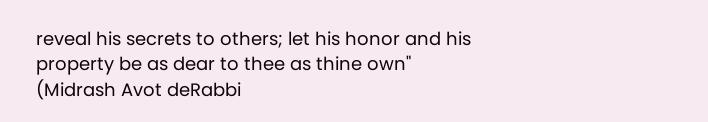reveal his secrets to others; let his honor and his property be as dear to thee as thine own" (Midrash Avot deRabbi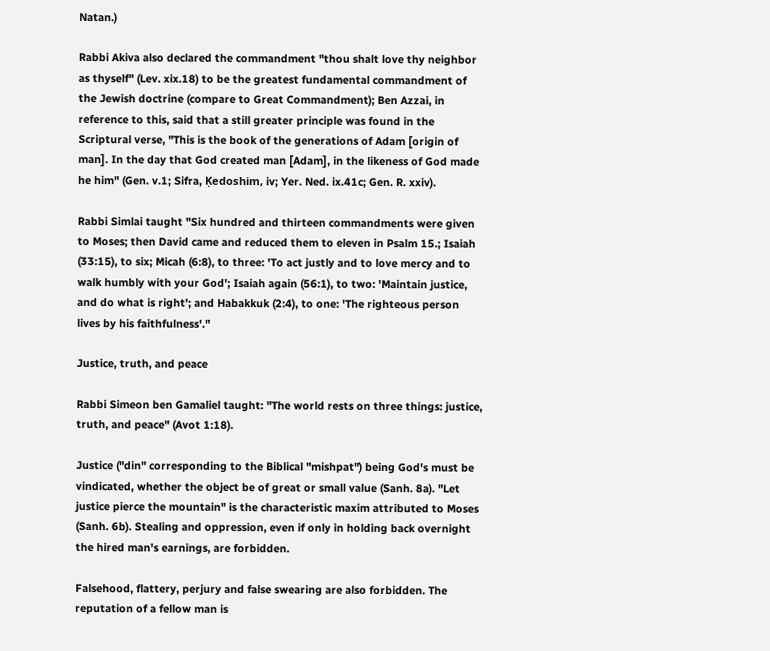Natan.)

Rabbi Akiva also declared the commandment "thou shalt love thy neighbor as thyself" (Lev. xix.18) to be the greatest fundamental commandment of the Jewish doctrine (compare to Great Commandment); Ben Azzai, in reference to this, said that a still greater principle was found in the Scriptural verse, "This is the book of the generations of Adam [origin of man]. In the day that God created man [Adam], in the likeness of God made he him" (Gen. v.1; Sifra, Ḳedoshim, iv; Yer. Ned. ix.41c; Gen. R. xxiv).

Rabbi Simlai taught "Six hundred and thirteen commandments were given to Moses; then David came and reduced them to eleven in Psalm 15.; Isaiah (33:15), to six; Micah (6:8), to three: 'To act justly and to love mercy and to walk humbly with your God'; Isaiah again (56:1), to two: 'Maintain justice, and do what is right'; and Habakkuk (2:4), to one: 'The righteous person lives by his faithfulness'."

Justice, truth, and peace

Rabbi Simeon ben Gamaliel taught: "The world rests on three things: justice, truth, and peace" (Avot 1:18).

Justice ("din" corresponding to the Biblical "mishpat") being God's must be vindicated, whether the object be of great or small value (Sanh. 8a). "Let justice pierce the mountain" is the characteristic maxim attributed to Moses (Sanh. 6b). Stealing and oppression, even if only in holding back overnight the hired man's earnings, are forbidden.

Falsehood, flattery, perjury and false swearing are also forbidden. The reputation of a fellow man is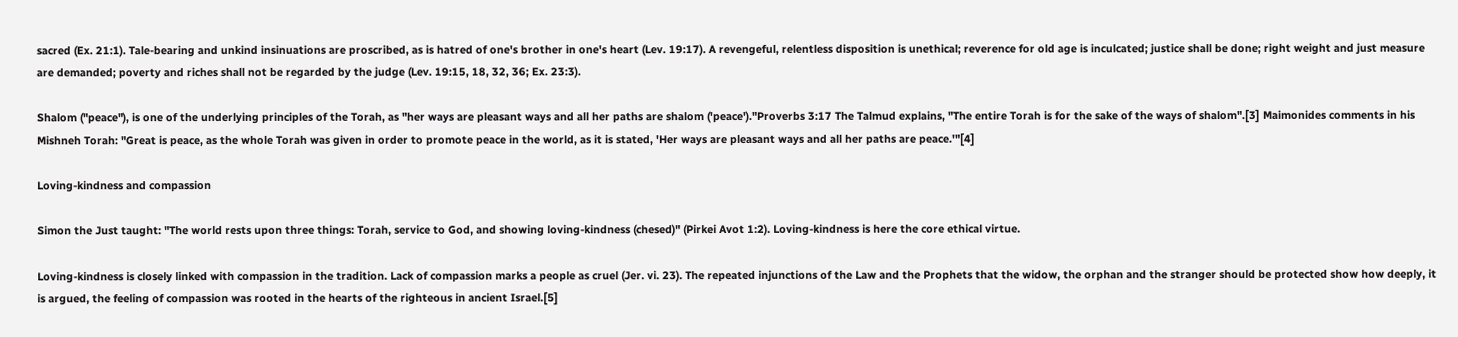sacred (Ex. 21:1). Tale-bearing and unkind insinuations are proscribed, as is hatred of one's brother in one's heart (Lev. 19:17). A revengeful, relentless disposition is unethical; reverence for old age is inculcated; justice shall be done; right weight and just measure are demanded; poverty and riches shall not be regarded by the judge (Lev. 19:15, 18, 32, 36; Ex. 23:3).

Shalom ("peace"), is one of the underlying principles of the Torah, as "her ways are pleasant ways and all her paths are shalom ('peace')."Proverbs 3:17 The Talmud explains, "The entire Torah is for the sake of the ways of shalom".[3] Maimonides comments in his Mishneh Torah: "Great is peace, as the whole Torah was given in order to promote peace in the world, as it is stated, 'Her ways are pleasant ways and all her paths are peace.'"[4]

Loving-kindness and compassion

Simon the Just taught: "The world rests upon three things: Torah, service to God, and showing loving-kindness (chesed)" (Pirkei Avot 1:2). Loving-kindness is here the core ethical virtue.

Loving-kindness is closely linked with compassion in the tradition. Lack of compassion marks a people as cruel (Jer. vi. 23). The repeated injunctions of the Law and the Prophets that the widow, the orphan and the stranger should be protected show how deeply, it is argued, the feeling of compassion was rooted in the hearts of the righteous in ancient Israel.[5]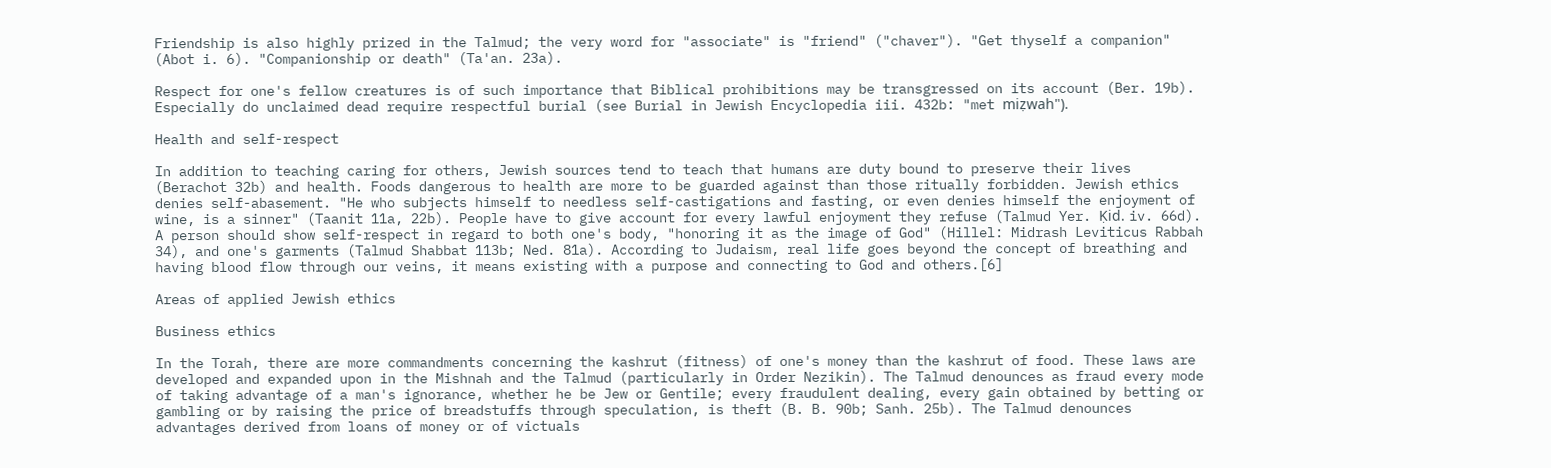Friendship is also highly prized in the Talmud; the very word for "associate" is "friend" ("chaver"). "Get thyself a companion" (Abot i. 6). "Companionship or death" (Ta'an. 23a).

Respect for one's fellow creatures is of such importance that Biblical prohibitions may be transgressed on its account (Ber. 19b). Especially do unclaimed dead require respectful burial (see Burial in Jewish Encyclopedia iii. 432b: "met miẓwah").

Health and self-respect

In addition to teaching caring for others, Jewish sources tend to teach that humans are duty bound to preserve their lives (Berachot 32b) and health. Foods dangerous to health are more to be guarded against than those ritually forbidden. Jewish ethics denies self-abasement. "He who subjects himself to needless self-castigations and fasting, or even denies himself the enjoyment of wine, is a sinner" (Taanit 11a, 22b). People have to give account for every lawful enjoyment they refuse (Talmud Yer. Ḳid. iv. 66d). A person should show self-respect in regard to both one's body, "honoring it as the image of God" (Hillel: Midrash Leviticus Rabbah 34), and one's garments (Talmud Shabbat 113b; Ned. 81a). According to Judaism, real life goes beyond the concept of breathing and having blood flow through our veins, it means existing with a purpose and connecting to God and others.[6]

Areas of applied Jewish ethics

Business ethics

In the Torah, there are more commandments concerning the kashrut (fitness) of one's money than the kashrut of food. These laws are developed and expanded upon in the Mishnah and the Talmud (particularly in Order Nezikin). The Talmud denounces as fraud every mode of taking advantage of a man's ignorance, whether he be Jew or Gentile; every fraudulent dealing, every gain obtained by betting or gambling or by raising the price of breadstuffs through speculation, is theft (B. B. 90b; Sanh. 25b). The Talmud denounces advantages derived from loans of money or of victuals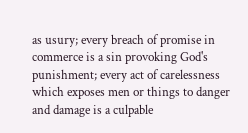as usury; every breach of promise in commerce is a sin provoking God's punishment; every act of carelessness which exposes men or things to danger and damage is a culpable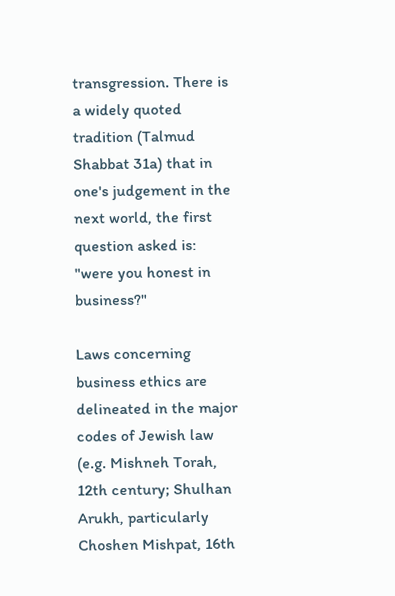transgression. There is a widely quoted tradition (Talmud Shabbat 31a) that in one's judgement in the next world, the first question asked is: "were you honest in business?"

Laws concerning business ethics are delineated in the major codes of Jewish law (e.g. Mishneh Torah, 12th century; Shulhan Arukh, particularly Choshen Mishpat, 16th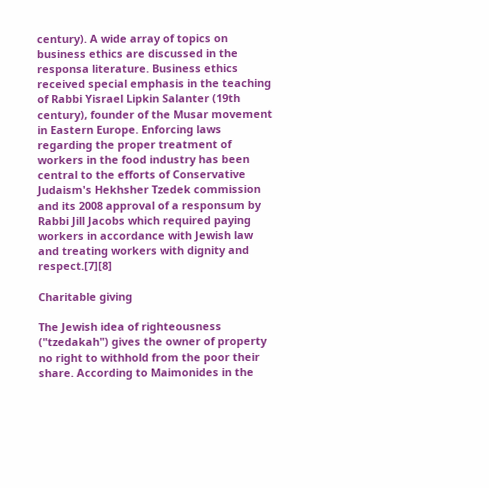century). A wide array of topics on business ethics are discussed in the responsa literature. Business ethics received special emphasis in the teaching of Rabbi Yisrael Lipkin Salanter (19th century), founder of the Musar movement in Eastern Europe. Enforcing laws regarding the proper treatment of workers in the food industry has been central to the efforts of Conservative Judaism's Hekhsher Tzedek commission and its 2008 approval of a responsum by Rabbi Jill Jacobs which required paying workers in accordance with Jewish law and treating workers with dignity and respect.[7][8]

Charitable giving

The Jewish idea of righteousness ("tzedakah") gives the owner of property no right to withhold from the poor their share. According to Maimonides in the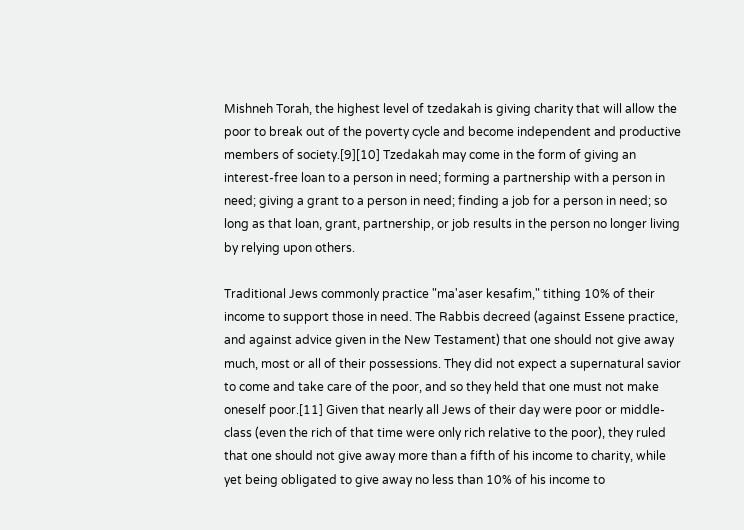Mishneh Torah, the highest level of tzedakah is giving charity that will allow the poor to break out of the poverty cycle and become independent and productive members of society.[9][10] Tzedakah may come in the form of giving an interest-free loan to a person in need; forming a partnership with a person in need; giving a grant to a person in need; finding a job for a person in need; so long as that loan, grant, partnership, or job results in the person no longer living by relying upon others.

Traditional Jews commonly practice "ma'aser kesafim," tithing 10% of their income to support those in need. The Rabbis decreed (against Essene practice, and against advice given in the New Testament) that one should not give away much, most or all of their possessions. They did not expect a supernatural savior to come and take care of the poor, and so they held that one must not make oneself poor.[11] Given that nearly all Jews of their day were poor or middle-class (even the rich of that time were only rich relative to the poor), they ruled that one should not give away more than a fifth of his income to charity, while yet being obligated to give away no less than 10% of his income to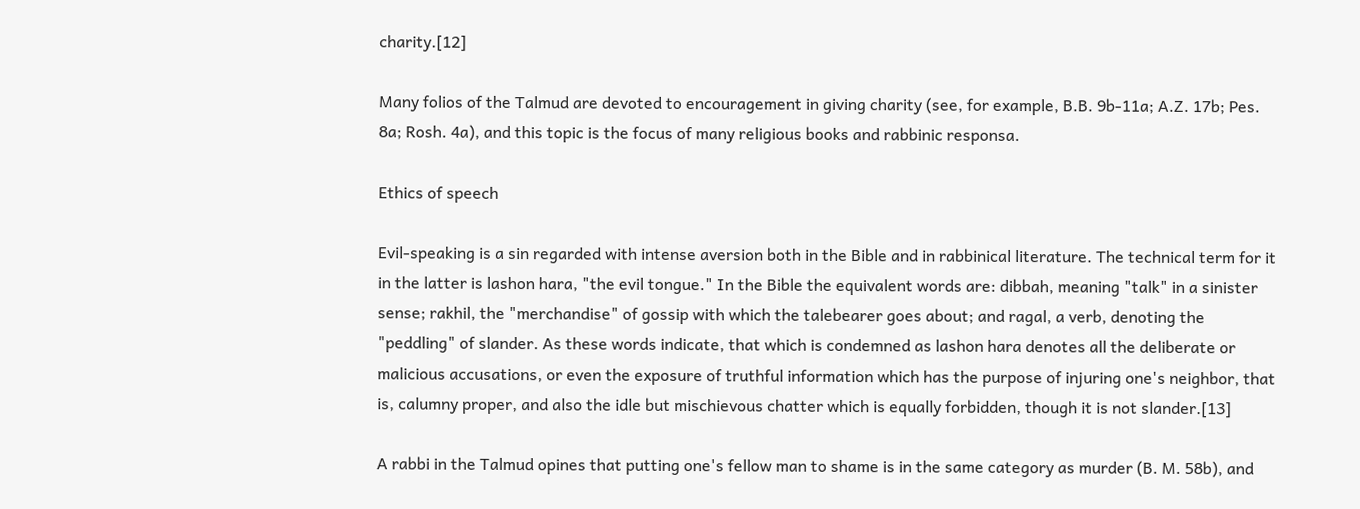charity.[12]

Many folios of the Talmud are devoted to encouragement in giving charity (see, for example, B.B. 9b-11a; A.Z. 17b; Pes. 8a; Rosh. 4a), and this topic is the focus of many religious books and rabbinic responsa.

Ethics of speech

Evil-speaking is a sin regarded with intense aversion both in the Bible and in rabbinical literature. The technical term for it in the latter is lashon hara, "the evil tongue." In the Bible the equivalent words are: dibbah, meaning "talk" in a sinister sense; rakhil, the "merchandise" of gossip with which the talebearer goes about; and ragal, a verb, denoting the "peddling" of slander. As these words indicate, that which is condemned as lashon hara denotes all the deliberate or malicious accusations, or even the exposure of truthful information which has the purpose of injuring one's neighbor, that is, calumny proper, and also the idle but mischievous chatter which is equally forbidden, though it is not slander.[13]

A rabbi in the Talmud opines that putting one's fellow man to shame is in the same category as murder (B. M. 58b), and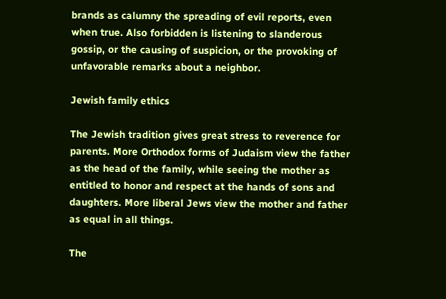brands as calumny the spreading of evil reports, even when true. Also forbidden is listening to slanderous gossip, or the causing of suspicion, or the provoking of unfavorable remarks about a neighbor.

Jewish family ethics

The Jewish tradition gives great stress to reverence for parents. More Orthodox forms of Judaism view the father as the head of the family, while seeing the mother as entitled to honor and respect at the hands of sons and daughters. More liberal Jews view the mother and father as equal in all things.

The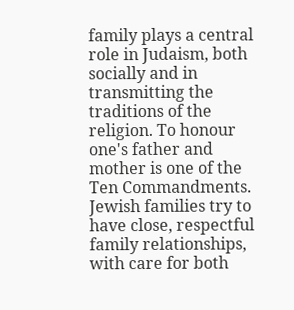family plays a central role in Judaism, both socially and in transmitting the traditions of the religion. To honour one's father and mother is one of the Ten Commandments. Jewish families try to have close, respectful family relationships, with care for both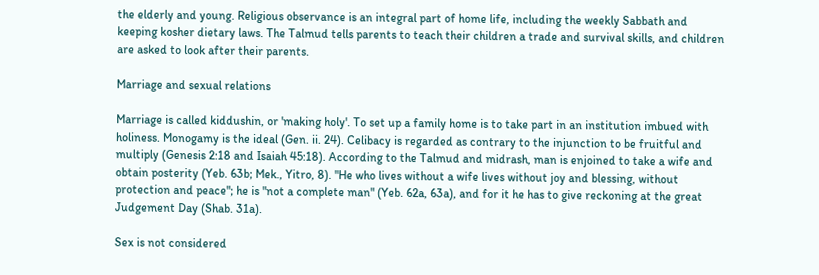the elderly and young. Religious observance is an integral part of home life, including the weekly Sabbath and keeping kosher dietary laws. The Talmud tells parents to teach their children a trade and survival skills, and children are asked to look after their parents.

Marriage and sexual relations

Marriage is called kiddushin, or 'making holy'. To set up a family home is to take part in an institution imbued with holiness. Monogamy is the ideal (Gen. ii. 24). Celibacy is regarded as contrary to the injunction to be fruitful and multiply (Genesis 2:18 and Isaiah 45:18). According to the Talmud and midrash, man is enjoined to take a wife and obtain posterity (Yeb. 63b; Mek., Yitro, 8). "He who lives without a wife lives without joy and blessing, without protection and peace"; he is "not a complete man" (Yeb. 62a, 63a), and for it he has to give reckoning at the great Judgement Day (Shab. 31a).

Sex is not considered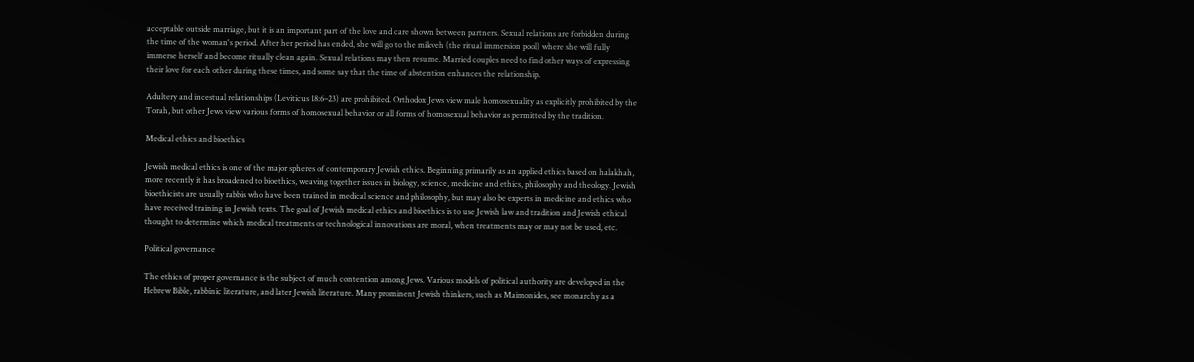acceptable outside marriage, but it is an important part of the love and care shown between partners. Sexual relations are forbidden during the time of the woman's period. After her period has ended, she will go to the mikveh (the ritual immersion pool) where she will fully immerse herself and become ritually clean again. Sexual relations may then resume. Married couples need to find other ways of expressing their love for each other during these times, and some say that the time of abstention enhances the relationship.

Adultery and incestual relationships (Leviticus 18:6–23) are prohibited. Orthodox Jews view male homosexuality as explicitly prohibited by the Torah, but other Jews view various forms of homosexual behavior or all forms of homosexual behavior as permitted by the tradition.

Medical ethics and bioethics

Jewish medical ethics is one of the major spheres of contemporary Jewish ethics. Beginning primarily as an applied ethics based on halakhah, more recently it has broadened to bioethics, weaving together issues in biology, science, medicine and ethics, philosophy and theology. Jewish bioethicists are usually rabbis who have been trained in medical science and philosophy, but may also be experts in medicine and ethics who have received training in Jewish texts. The goal of Jewish medical ethics and bioethics is to use Jewish law and tradition and Jewish ethical thought to determine which medical treatments or technological innovations are moral, when treatments may or may not be used, etc.

Political governance

The ethics of proper governance is the subject of much contention among Jews. Various models of political authority are developed in the Hebrew Bible, rabbinic literature, and later Jewish literature. Many prominent Jewish thinkers, such as Maimonides, see monarchy as a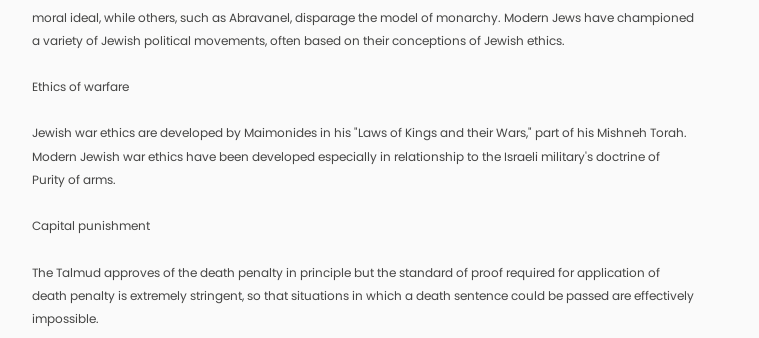moral ideal, while others, such as Abravanel, disparage the model of monarchy. Modern Jews have championed a variety of Jewish political movements, often based on their conceptions of Jewish ethics.

Ethics of warfare

Jewish war ethics are developed by Maimonides in his "Laws of Kings and their Wars," part of his Mishneh Torah. Modern Jewish war ethics have been developed especially in relationship to the Israeli military's doctrine of Purity of arms.

Capital punishment

The Talmud approves of the death penalty in principle but the standard of proof required for application of death penalty is extremely stringent, so that situations in which a death sentence could be passed are effectively impossible.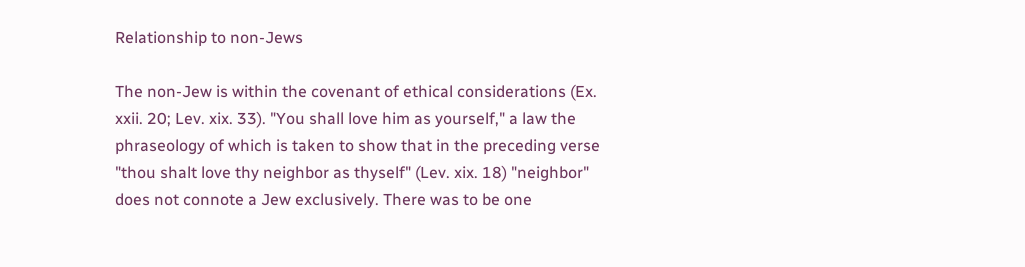Relationship to non-Jews

The non-Jew is within the covenant of ethical considerations (Ex. xxii. 20; Lev. xix. 33). "You shall love him as yourself," a law the phraseology of which is taken to show that in the preceding verse "thou shalt love thy neighbor as thyself" (Lev. xix. 18) "neighbor" does not connote a Jew exclusively. There was to be one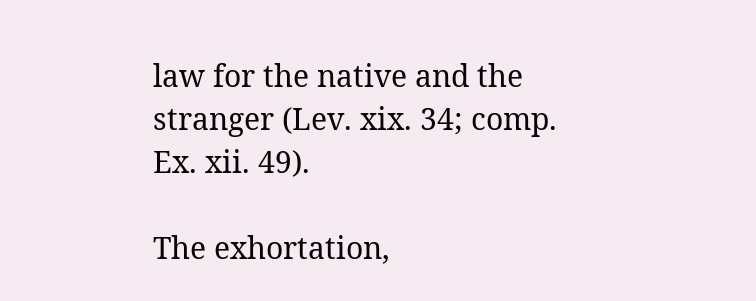law for the native and the stranger (Lev. xix. 34; comp. Ex. xii. 49).

The exhortation,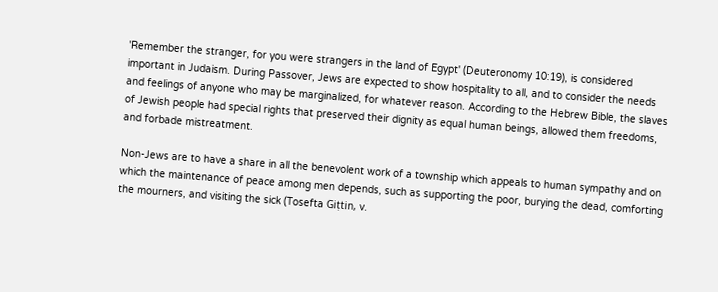'Remember the stranger, for you were strangers in the land of Egypt' (Deuteronomy 10:19), is considered important in Judaism. During Passover, Jews are expected to show hospitality to all, and to consider the needs and feelings of anyone who may be marginalized, for whatever reason. According to the Hebrew Bible, the slaves of Jewish people had special rights that preserved their dignity as equal human beings, allowed them freedoms, and forbade mistreatment.

Non-Jews are to have a share in all the benevolent work of a township which appeals to human sympathy and on which the maintenance of peace among men depends, such as supporting the poor, burying the dead, comforting the mourners, and visiting the sick (Tosefta Giṭtin, v.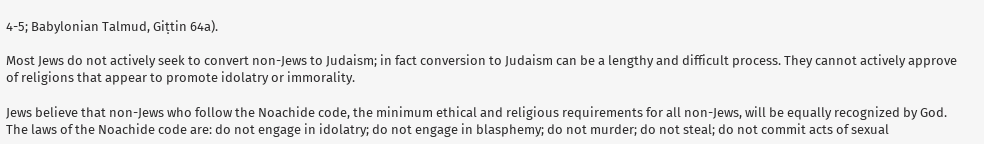4-5; Babylonian Talmud, Giṭtin 64a).

Most Jews do not actively seek to convert non-Jews to Judaism; in fact conversion to Judaism can be a lengthy and difficult process. They cannot actively approve of religions that appear to promote idolatry or immorality.

Jews believe that non-Jews who follow the Noachide code, the minimum ethical and religious requirements for all non-Jews, will be equally recognized by God. The laws of the Noachide code are: do not engage in idolatry; do not engage in blasphemy; do not murder; do not steal; do not commit acts of sexual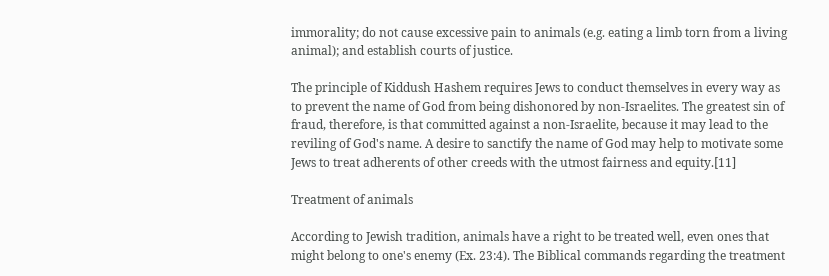immorality; do not cause excessive pain to animals (e.g. eating a limb torn from a living animal); and establish courts of justice.

The principle of Kiddush Hashem requires Jews to conduct themselves in every way as to prevent the name of God from being dishonored by non-Israelites. The greatest sin of fraud, therefore, is that committed against a non-Israelite, because it may lead to the reviling of God's name. A desire to sanctify the name of God may help to motivate some Jews to treat adherents of other creeds with the utmost fairness and equity.[11]

Treatment of animals

According to Jewish tradition, animals have a right to be treated well, even ones that might belong to one's enemy (Ex. 23:4). The Biblical commands regarding the treatment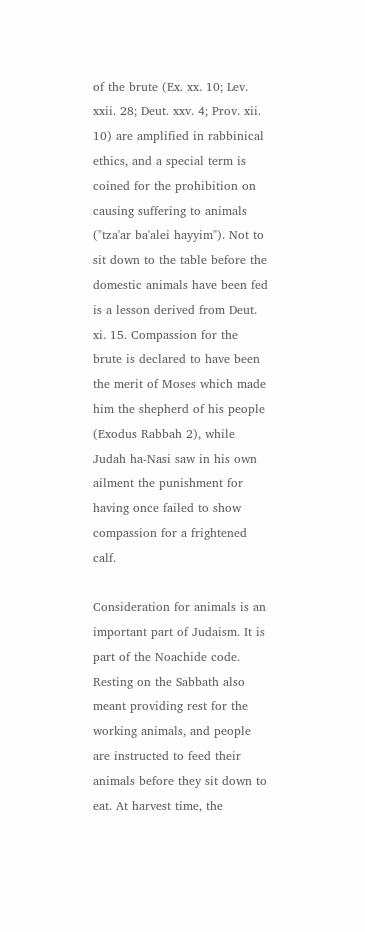of the brute (Ex. xx. 10; Lev. xxii. 28; Deut. xxv. 4; Prov. xii. 10) are amplified in rabbinical ethics, and a special term is coined for the prohibition on causing suffering to animals ("tza'ar ba'alei hayyim"). Not to sit down to the table before the domestic animals have been fed is a lesson derived from Deut. xi. 15. Compassion for the brute is declared to have been the merit of Moses which made him the shepherd of his people (Exodus Rabbah 2), while Judah ha-Nasi saw in his own ailment the punishment for having once failed to show compassion for a frightened calf.

Consideration for animals is an important part of Judaism. It is part of the Noachide code. Resting on the Sabbath also meant providing rest for the working animals, and people are instructed to feed their animals before they sit down to eat. At harvest time, the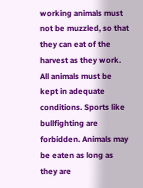working animals must not be muzzled, so that they can eat of the harvest as they work. All animals must be kept in adequate conditions. Sports like bullfighting are forbidden. Animals may be eaten as long as they are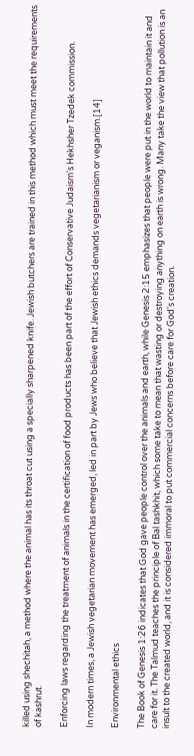killed using shechitah, a method where the animal has its throat cut using a specially sharpened knife. Jewish butchers are trained in this method which must meet the requirements of kashrut.

Enforcing laws regarding the treatment of animals in the certification of food products has been part of the effort of Conservative Judaism's Hekhsher Tzedek commission.

In modern times, a Jewish vegetarian movement has emerged, led in part by Jews who believe that Jewish ethics demands vegetarianism or veganism.[14]

Environmental ethics

The Book of Genesis 1:26 indicates that God gave people control over the animals and earth, while Genesis 2:15 emphasizes that people were put in the world to maintain it and care for it. The Talmud teaches the principle of Bal tashkhit, which some take to mean that wasting or destroying anything on earth is wrong. Many take the view that pollution is an insult to the created world, and it is considered immoral to put commercial concerns before care for God's creation.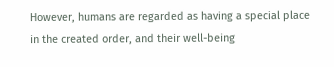However, humans are regarded as having a special place in the created order, and their well-being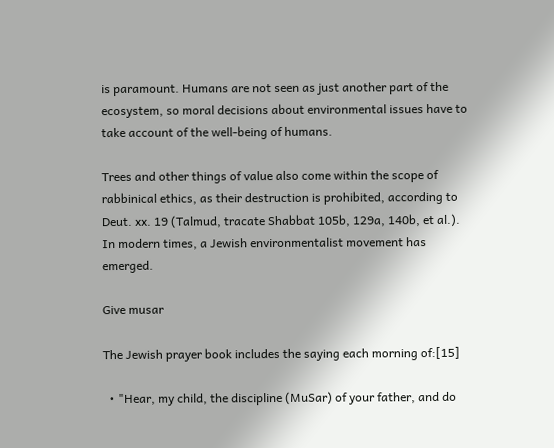is paramount. Humans are not seen as just another part of the ecosystem, so moral decisions about environmental issues have to take account of the well-being of humans.

Trees and other things of value also come within the scope of rabbinical ethics, as their destruction is prohibited, according to Deut. xx. 19 (Talmud, tracate Shabbat 105b, 129a, 140b, et al.). In modern times, a Jewish environmentalist movement has emerged.

Give musar

The Jewish prayer book includes the saying each morning of:[15]

  • "Hear, my child, the discipline (MuSar) of your father, and do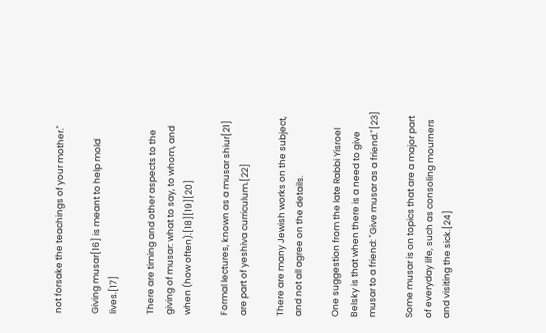not forsake the teachings of your mother."

Giving musar[16] is meant to help mold lives.[17]

There are timing and other aspects to the giving of musar: what to say, to whom, and when (how often).[18][19][20]

Formal lectures, known as a musar shiur[21] are part of yeshiva curriculum.[22]

There are many Jewish works on the subject, and not all agree on the details.

One suggestion from the late Rabbi Yisroel Belsky is that when there is a need to give musar to a friend: "Give musar as a friend."[23]

Some musar is on topics that are a major part of everyday life, such as consoling mourners and visiting the sick.[24]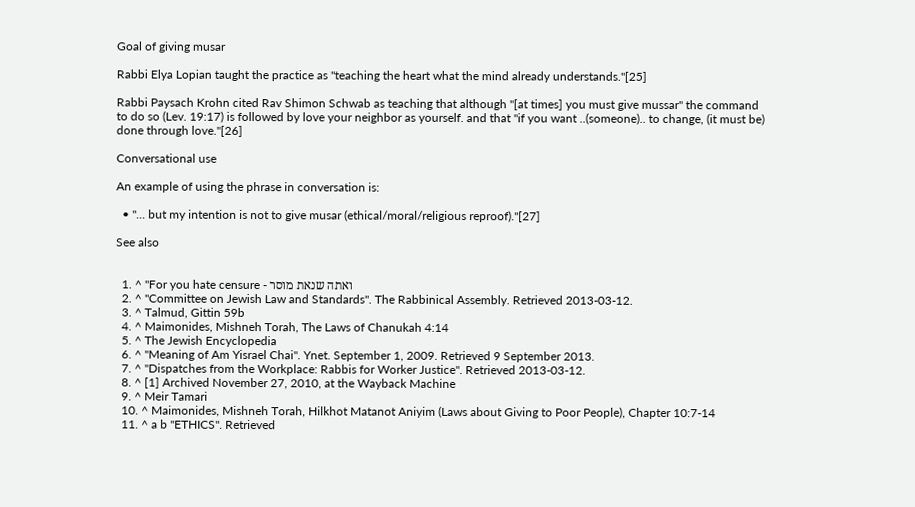Goal of giving musar

Rabbi Elya Lopian taught the practice as "teaching the heart what the mind already understands."[25]

Rabbi Paysach Krohn cited Rav Shimon Schwab as teaching that although "[at times] you must give mussar" the command to do so (Lev. 19:17) is followed by love your neighbor as yourself. and that "if you want ..(someone).. to change, (it must be) done through love."[26]

Conversational use

An example of using the phrase in conversation is:

  • "... but my intention is not to give musar (ethical/moral/religious reproof)."[27]

See also


  1. ^ "For you hate censure - ואתה שנאת מוסר
  2. ^ "Committee on Jewish Law and Standards". The Rabbinical Assembly. Retrieved 2013-03-12.
  3. ^ Talmud, Gittin 59b
  4. ^ Maimonides, Mishneh Torah, The Laws of Chanukah 4:14
  5. ^ The Jewish Encyclopedia
  6. ^ "Meaning of Am Yisrael Chai". Ynet. September 1, 2009. Retrieved 9 September 2013.
  7. ^ "Dispatches from the Workplace: Rabbis for Worker Justice". Retrieved 2013-03-12.
  8. ^ [1] Archived November 27, 2010, at the Wayback Machine
  9. ^ Meir Tamari
  10. ^ Maimonides, Mishneh Torah, Hilkhot Matanot Aniyim (Laws about Giving to Poor People), Chapter 10:7-14
  11. ^ a b "ETHICS". Retrieved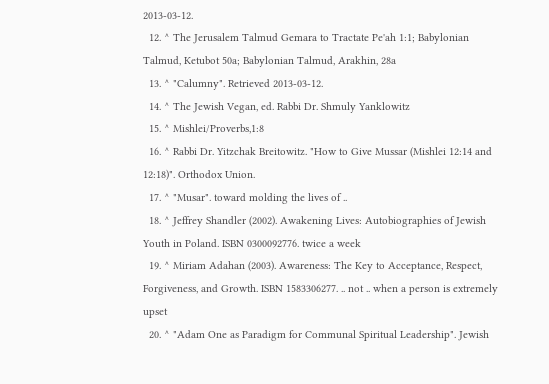2013-03-12.
  12. ^ The Jerusalem Talmud Gemara to Tractate Pe'ah 1:1; Babylonian Talmud, Ketubot 50a; Babylonian Talmud, Arakhin, 28a
  13. ^ "Calumny". Retrieved 2013-03-12.
  14. ^ The Jewish Vegan, ed. Rabbi Dr. Shmuly Yanklowitz
  15. ^ Mishlei/Proverbs,1:8
  16. ^ Rabbi Dr. Yitzchak Breitowitz. "How to Give Mussar (Mishlei 12:14 and 12:18)". Orthodox Union.
  17. ^ "Musar". toward molding the lives of ..
  18. ^ Jeffrey Shandler (2002). Awakening Lives: Autobiographies of Jewish Youth in Poland. ISBN 0300092776. twice a week
  19. ^ Miriam Adahan (2003). Awareness: The Key to Acceptance, Respect, Forgiveness, and Growth. ISBN 1583306277. .. not .. when a person is extremely upset
  20. ^ "Adam One as Paradigm for Communal Spiritual Leadership". Jewish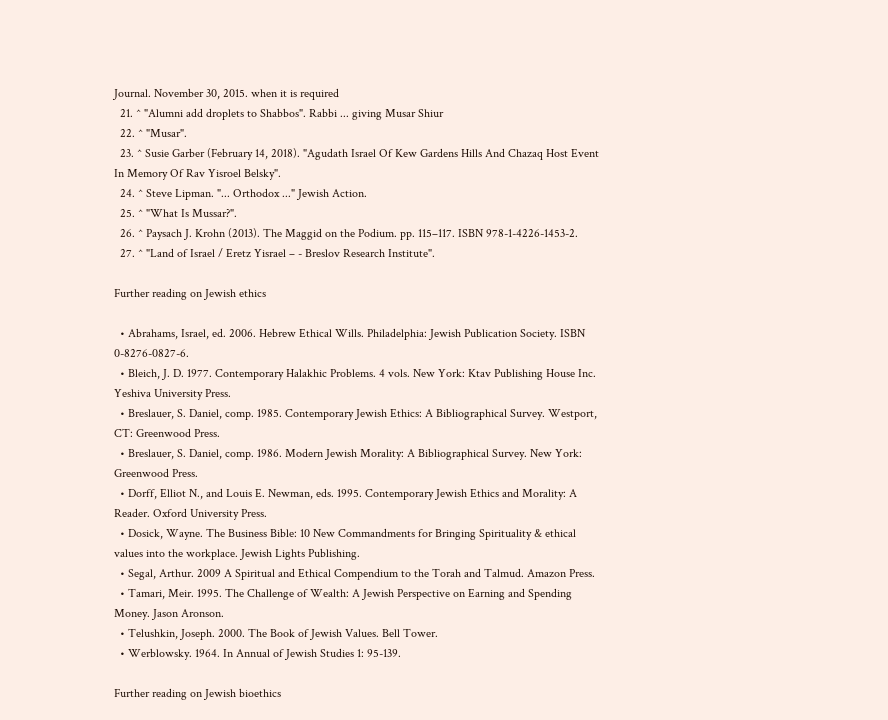Journal. November 30, 2015. when it is required
  21. ^ "Alumni add droplets to Shabbos". Rabbi ... giving Musar Shiur
  22. ^ "Musar".
  23. ^ Susie Garber (February 14, 2018). "Agudath Israel Of Kew Gardens Hills And Chazaq Host Event In Memory Of Rav Yisroel Belsky".
  24. ^ Steve Lipman. "... Orthodox ..." Jewish Action.
  25. ^ "What Is Mussar?".
  26. ^ Paysach J. Krohn (2013). The Maggid on the Podium. pp. 115–117. ISBN 978-1-4226-1453-2.
  27. ^ "Land of Israel / Eretz Yisrael – - Breslov Research Institute".

Further reading on Jewish ethics

  • Abrahams, Israel, ed. 2006. Hebrew Ethical Wills. Philadelphia: Jewish Publication Society. ISBN 0-8276-0827-6.
  • Bleich, J. D. 1977. Contemporary Halakhic Problems. 4 vols. New York: Ktav Publishing House Inc. Yeshiva University Press.
  • Breslauer, S. Daniel, comp. 1985. Contemporary Jewish Ethics: A Bibliographical Survey. Westport, CT: Greenwood Press.
  • Breslauer, S. Daniel, comp. 1986. Modern Jewish Morality: A Bibliographical Survey. New York: Greenwood Press.
  • Dorff, Elliot N., and Louis E. Newman, eds. 1995. Contemporary Jewish Ethics and Morality: A Reader. Oxford University Press.
  • Dosick, Wayne. The Business Bible: 10 New Commandments for Bringing Spirituality & ethical values into the workplace. Jewish Lights Publishing.
  • Segal, Arthur. 2009 A Spiritual and Ethical Compendium to the Torah and Talmud. Amazon Press.
  • Tamari, Meir. 1995. The Challenge of Wealth: A Jewish Perspective on Earning and Spending Money. Jason Aronson.
  • Telushkin, Joseph. 2000. The Book of Jewish Values. Bell Tower.
  • Werblowsky. 1964. In Annual of Jewish Studies 1: 95-139.

Further reading on Jewish bioethics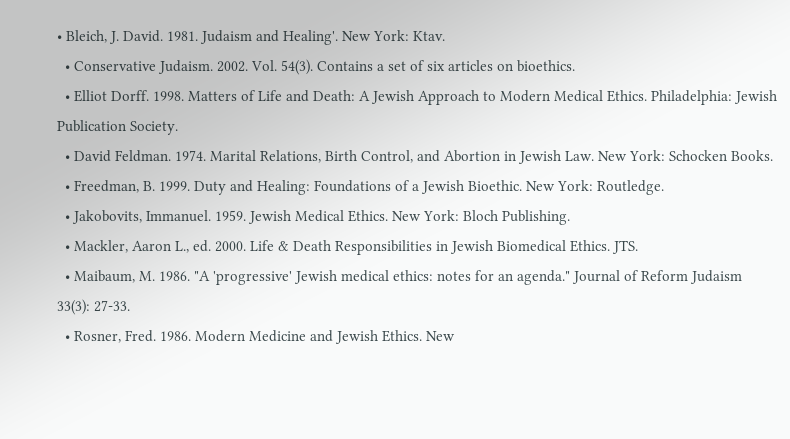• Bleich, J. David. 1981. Judaism and Healing'. New York: Ktav.
  • Conservative Judaism. 2002. Vol. 54(3). Contains a set of six articles on bioethics.
  • Elliot Dorff. 1998. Matters of Life and Death: A Jewish Approach to Modern Medical Ethics. Philadelphia: Jewish Publication Society.
  • David Feldman. 1974. Marital Relations, Birth Control, and Abortion in Jewish Law. New York: Schocken Books.
  • Freedman, B. 1999. Duty and Healing: Foundations of a Jewish Bioethic. New York: Routledge.
  • Jakobovits, Immanuel. 1959. Jewish Medical Ethics. New York: Bloch Publishing.
  • Mackler, Aaron L., ed. 2000. Life & Death Responsibilities in Jewish Biomedical Ethics. JTS.
  • Maibaum, M. 1986. "A 'progressive' Jewish medical ethics: notes for an agenda." Journal of Reform Judaism 33(3): 27-33.
  • Rosner, Fred. 1986. Modern Medicine and Jewish Ethics. New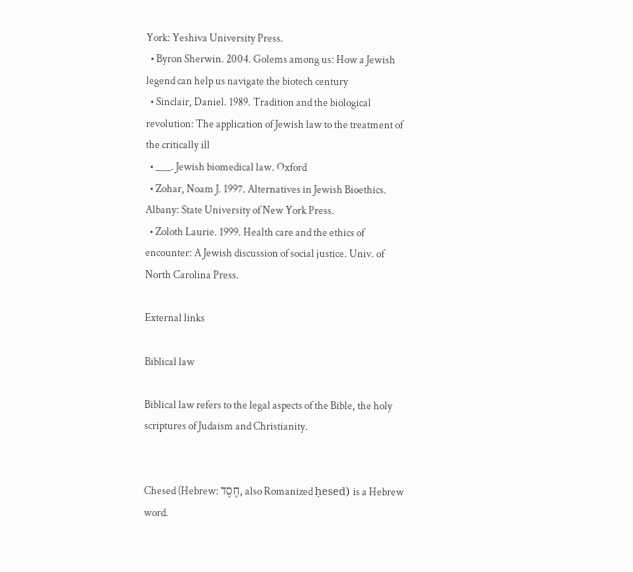York: Yeshiva University Press.
  • Byron Sherwin. 2004. Golems among us: How a Jewish legend can help us navigate the biotech century
  • Sinclair, Daniel. 1989. Tradition and the biological revolution: The application of Jewish law to the treatment of the critically ill
  • ___. Jewish biomedical law. Oxford
  • Zohar, Noam J. 1997. Alternatives in Jewish Bioethics. Albany: State University of New York Press.
  • Zoloth Laurie. 1999. Health care and the ethics of encounter: A Jewish discussion of social justice. Univ. of North Carolina Press.

External links

Biblical law

Biblical law refers to the legal aspects of the Bible, the holy scriptures of Judaism and Christianity.


Chesed (Hebrew: חֶסֶד, also Romanized ḥesed) is a Hebrew word.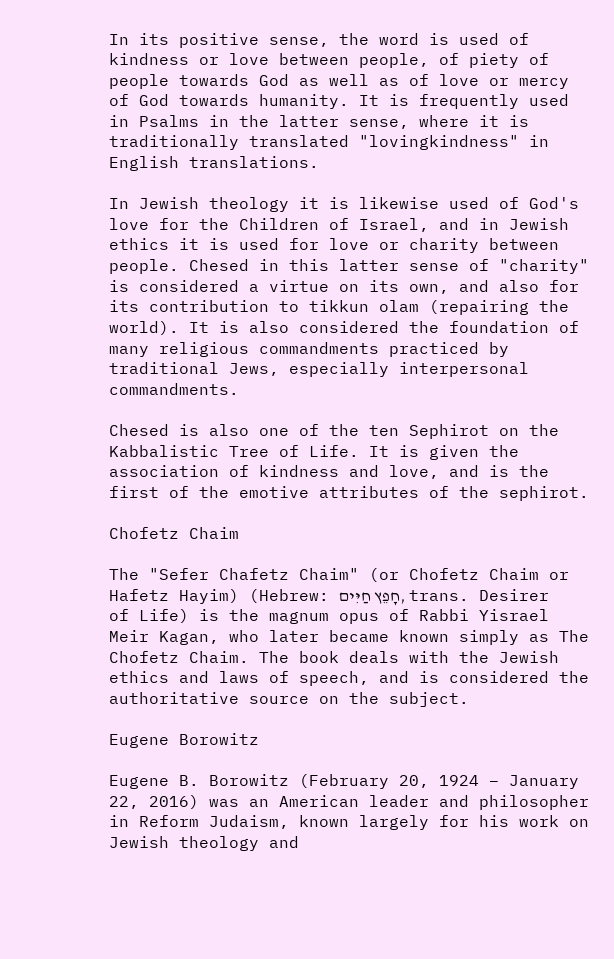In its positive sense, the word is used of kindness or love between people, of piety of people towards God as well as of love or mercy of God towards humanity. It is frequently used in Psalms in the latter sense, where it is traditionally translated "lovingkindness" in English translations.

In Jewish theology it is likewise used of God's love for the Children of Israel, and in Jewish ethics it is used for love or charity between people. Chesed in this latter sense of "charity" is considered a virtue on its own, and also for its contribution to tikkun olam (repairing the world). It is also considered the foundation of many religious commandments practiced by traditional Jews, especially interpersonal commandments.

Chesed is also one of the ten Sephirot on the Kabbalistic Tree of Life. It is given the association of kindness and love, and is the first of the emotive attributes of the sephirot.

Chofetz Chaim

The "Sefer Chafetz Chaim" (or Chofetz Chaim or Hafetz Hayim) (Hebrew: חָפֵץ חַיִּים, trans. Desirer of Life) is the magnum opus of Rabbi Yisrael Meir Kagan, who later became known simply as The Chofetz Chaim. The book deals with the Jewish ethics and laws of speech, and is considered the authoritative source on the subject.

Eugene Borowitz

Eugene B. Borowitz (February 20, 1924 – January 22, 2016) was an American leader and philosopher in Reform Judaism, known largely for his work on Jewish theology and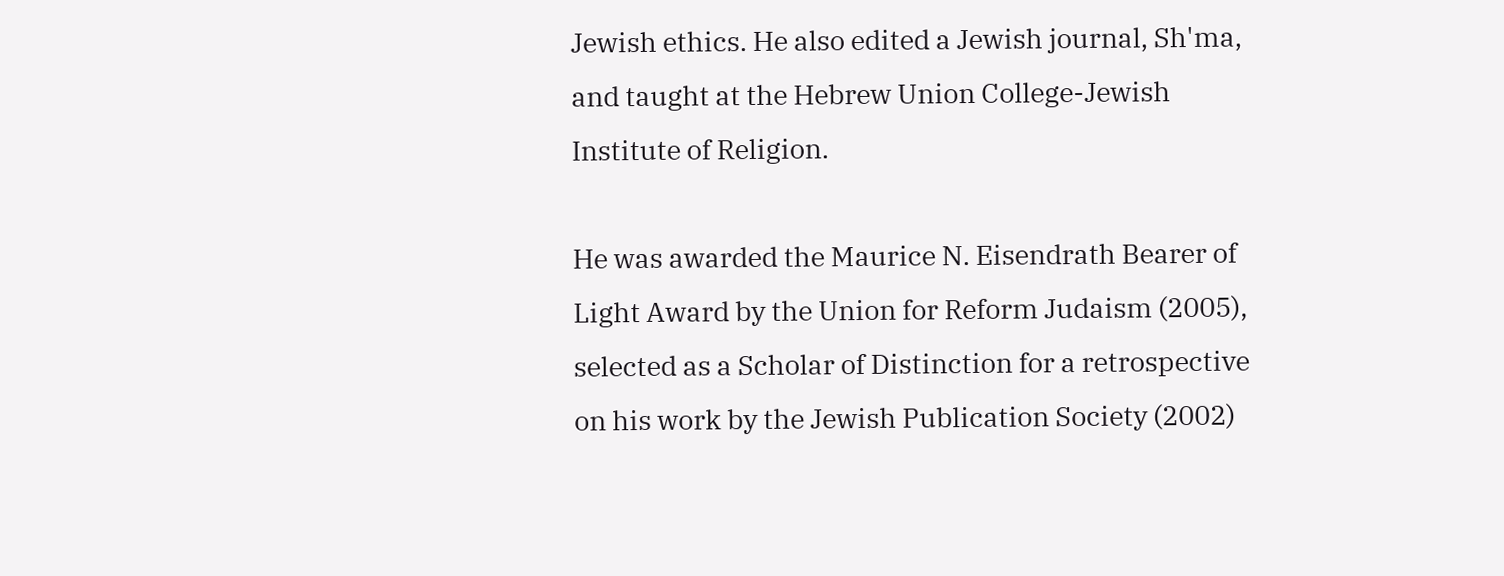Jewish ethics. He also edited a Jewish journal, Sh'ma, and taught at the Hebrew Union College-Jewish Institute of Religion.

He was awarded the Maurice N. Eisendrath Bearer of Light Award by the Union for Reform Judaism (2005), selected as a Scholar of Distinction for a retrospective on his work by the Jewish Publication Society (2002)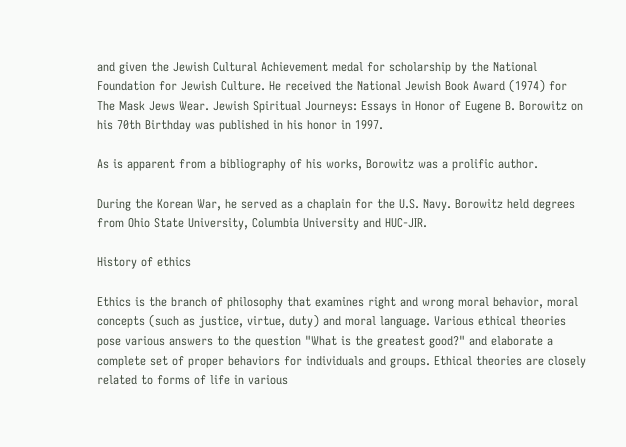and given the Jewish Cultural Achievement medal for scholarship by the National Foundation for Jewish Culture. He received the National Jewish Book Award (1974) for The Mask Jews Wear. Jewish Spiritual Journeys: Essays in Honor of Eugene B. Borowitz on his 70th Birthday was published in his honor in 1997.

As is apparent from a bibliography of his works, Borowitz was a prolific author.

During the Korean War, he served as a chaplain for the U.S. Navy. Borowitz held degrees from Ohio State University, Columbia University and HUC-JIR.

History of ethics

Ethics is the branch of philosophy that examines right and wrong moral behavior, moral concepts (such as justice, virtue, duty) and moral language. Various ethical theories pose various answers to the question "What is the greatest good?" and elaborate a complete set of proper behaviors for individuals and groups. Ethical theories are closely related to forms of life in various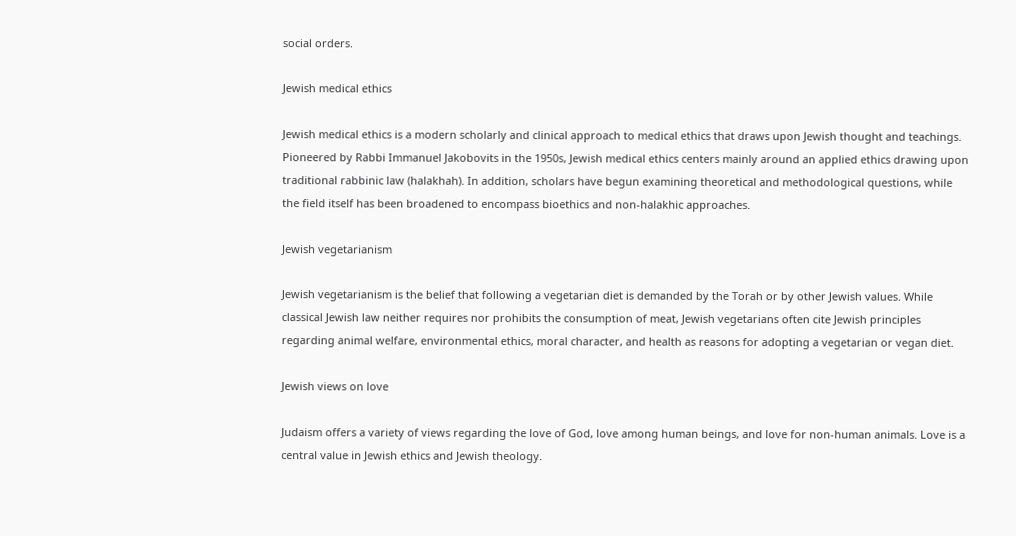social orders.

Jewish medical ethics

Jewish medical ethics is a modern scholarly and clinical approach to medical ethics that draws upon Jewish thought and teachings. Pioneered by Rabbi Immanuel Jakobovits in the 1950s, Jewish medical ethics centers mainly around an applied ethics drawing upon traditional rabbinic law (halakhah). In addition, scholars have begun examining theoretical and methodological questions, while the field itself has been broadened to encompass bioethics and non-halakhic approaches.

Jewish vegetarianism

Jewish vegetarianism is the belief that following a vegetarian diet is demanded by the Torah or by other Jewish values. While classical Jewish law neither requires nor prohibits the consumption of meat, Jewish vegetarians often cite Jewish principles regarding animal welfare, environmental ethics, moral character, and health as reasons for adopting a vegetarian or vegan diet.

Jewish views on love

Judaism offers a variety of views regarding the love of God, love among human beings, and love for non-human animals. Love is a central value in Jewish ethics and Jewish theology.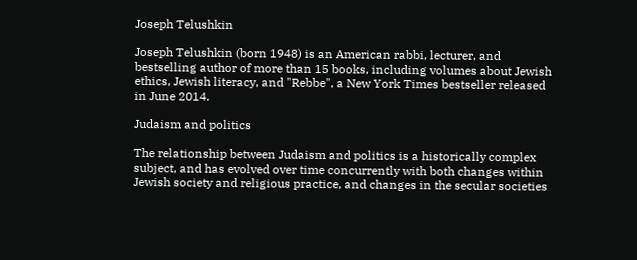Joseph Telushkin

Joseph Telushkin (born 1948) is an American rabbi, lecturer, and bestselling author of more than 15 books, including volumes about Jewish ethics, Jewish literacy, and "Rebbe", a New York Times bestseller released in June 2014.

Judaism and politics

The relationship between Judaism and politics is a historically complex subject, and has evolved over time concurrently with both changes within Jewish society and religious practice, and changes in the secular societies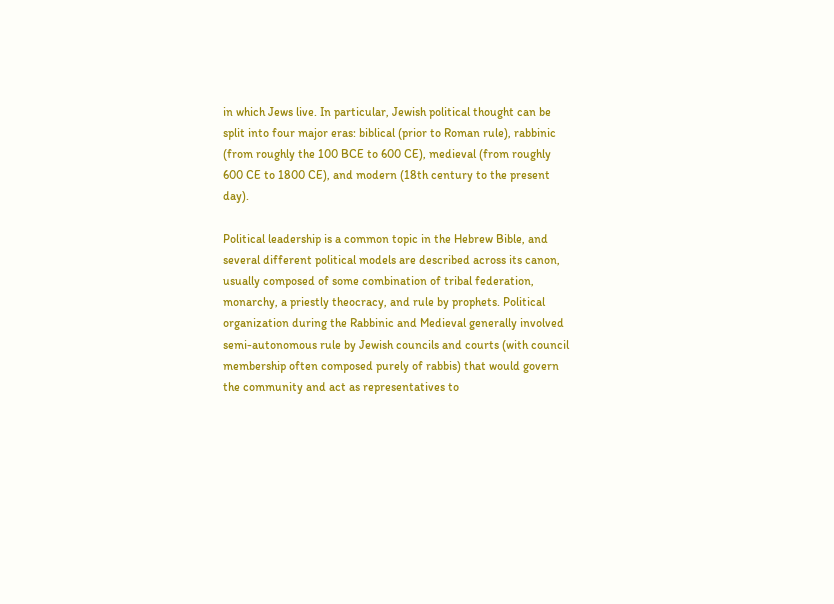in which Jews live. In particular, Jewish political thought can be split into four major eras: biblical (prior to Roman rule), rabbinic (from roughly the 100 BCE to 600 CE), medieval (from roughly 600 CE to 1800 CE), and modern (18th century to the present day).

Political leadership is a common topic in the Hebrew Bible, and several different political models are described across its canon, usually composed of some combination of tribal federation, monarchy, a priestly theocracy, and rule by prophets. Political organization during the Rabbinic and Medieval generally involved semi-autonomous rule by Jewish councils and courts (with council membership often composed purely of rabbis) that would govern the community and act as representatives to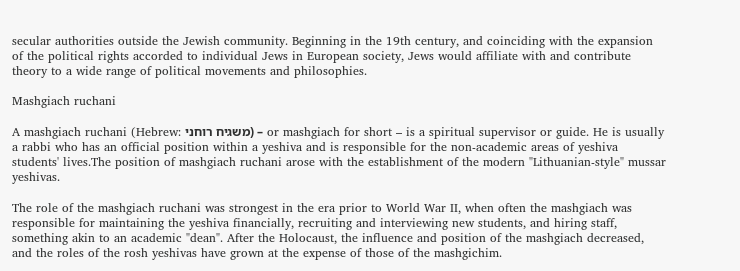secular authorities outside the Jewish community. Beginning in the 19th century, and coinciding with the expansion of the political rights accorded to individual Jews in European society, Jews would affiliate with and contribute theory to a wide range of political movements and philosophies.

Mashgiach ruchani

A mashgiach ruchani (Hebrew: משגיח רוחני) – or mashgiach for short – is a spiritual supervisor or guide. He is usually a rabbi who has an official position within a yeshiva and is responsible for the non-academic areas of yeshiva students' lives.The position of mashgiach ruchani arose with the establishment of the modern "Lithuanian-style" mussar yeshivas.

The role of the mashgiach ruchani was strongest in the era prior to World War II, when often the mashgiach was responsible for maintaining the yeshiva financially, recruiting and interviewing new students, and hiring staff, something akin to an academic "dean". After the Holocaust, the influence and position of the mashgiach decreased, and the roles of the rosh yeshivas have grown at the expense of those of the mashgichim.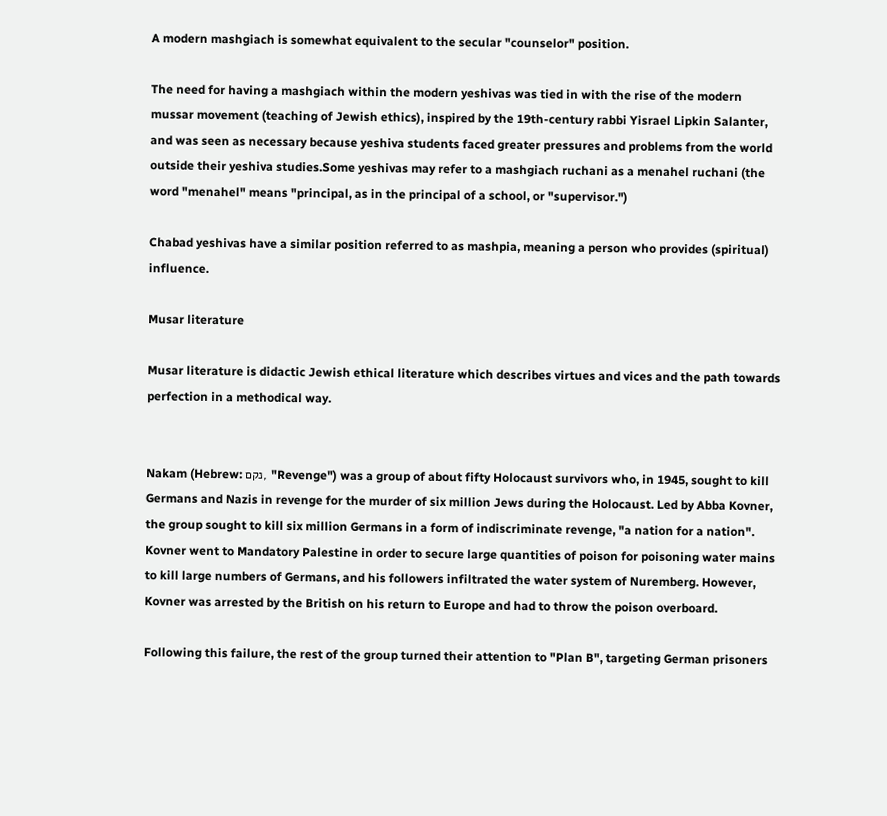A modern mashgiach is somewhat equivalent to the secular "counselor" position.

The need for having a mashgiach within the modern yeshivas was tied in with the rise of the modern mussar movement (teaching of Jewish ethics), inspired by the 19th-century rabbi Yisrael Lipkin Salanter, and was seen as necessary because yeshiva students faced greater pressures and problems from the world outside their yeshiva studies.Some yeshivas may refer to a mashgiach ruchani as a menahel ruchani (the word "menahel" means "principal, as in the principal of a school, or "supervisor.")

Chabad yeshivas have a similar position referred to as mashpia, meaning a person who provides (spiritual) influence.

Musar literature

Musar literature is didactic Jewish ethical literature which describes virtues and vices and the path towards perfection in a methodical way.


Nakam (Hebrew: נקם, "Revenge") was a group of about fifty Holocaust survivors who, in 1945, sought to kill Germans and Nazis in revenge for the murder of six million Jews during the Holocaust. Led by Abba Kovner, the group sought to kill six million Germans in a form of indiscriminate revenge, "a nation for a nation". Kovner went to Mandatory Palestine in order to secure large quantities of poison for poisoning water mains to kill large numbers of Germans, and his followers infiltrated the water system of Nuremberg. However, Kovner was arrested by the British on his return to Europe and had to throw the poison overboard.

Following this failure, the rest of the group turned their attention to "Plan B", targeting German prisoners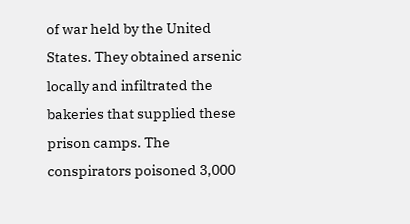of war held by the United States. They obtained arsenic locally and infiltrated the bakeries that supplied these prison camps. The conspirators poisoned 3,000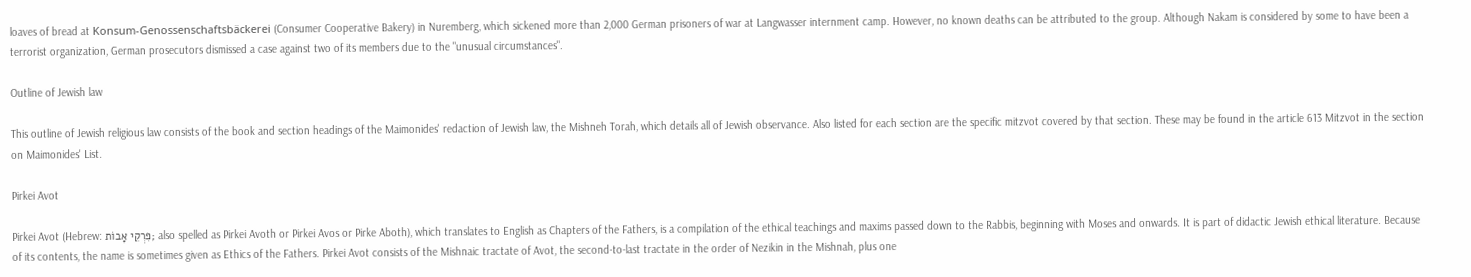loaves of bread at Konsum-Genossenschaftsbäckerei (Consumer Cooperative Bakery) in Nuremberg, which sickened more than 2,000 German prisoners of war at Langwasser internment camp. However, no known deaths can be attributed to the group. Although Nakam is considered by some to have been a terrorist organization, German prosecutors dismissed a case against two of its members due to the "unusual circumstances".

Outline of Jewish law

This outline of Jewish religious law consists of the book and section headings of the Maimonides' redaction of Jewish law, the Mishneh Torah, which details all of Jewish observance. Also listed for each section are the specific mitzvot covered by that section. These may be found in the article 613 Mitzvot in the section on Maimonides' List.

Pirkei Avot

Pirkei Avot (Hebrew: פִּרְקֵי אָבוֹת; also spelled as Pirkei Avoth or Pirkei Avos or Pirke Aboth), which translates to English as Chapters of the Fathers, is a compilation of the ethical teachings and maxims passed down to the Rabbis, beginning with Moses and onwards. It is part of didactic Jewish ethical literature. Because of its contents, the name is sometimes given as Ethics of the Fathers. Pirkei Avot consists of the Mishnaic tractate of Avot, the second-to-last tractate in the order of Nezikin in the Mishnah, plus one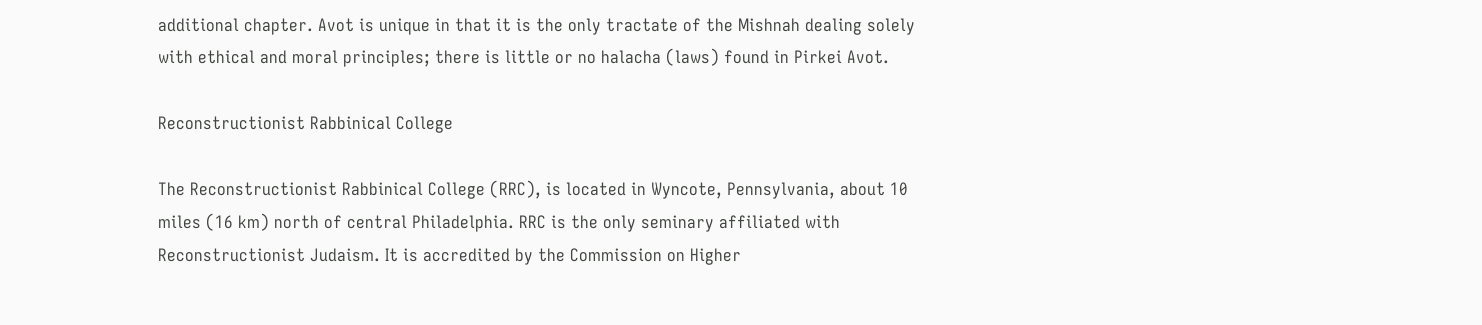additional chapter. Avot is unique in that it is the only tractate of the Mishnah dealing solely with ethical and moral principles; there is little or no halacha (laws) found in Pirkei Avot.

Reconstructionist Rabbinical College

The Reconstructionist Rabbinical College (RRC), is located in Wyncote, Pennsylvania, about 10 miles (16 km) north of central Philadelphia. RRC is the only seminary affiliated with Reconstructionist Judaism. It is accredited by the Commission on Higher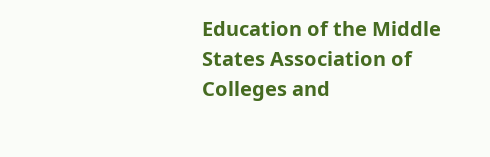Education of the Middle States Association of Colleges and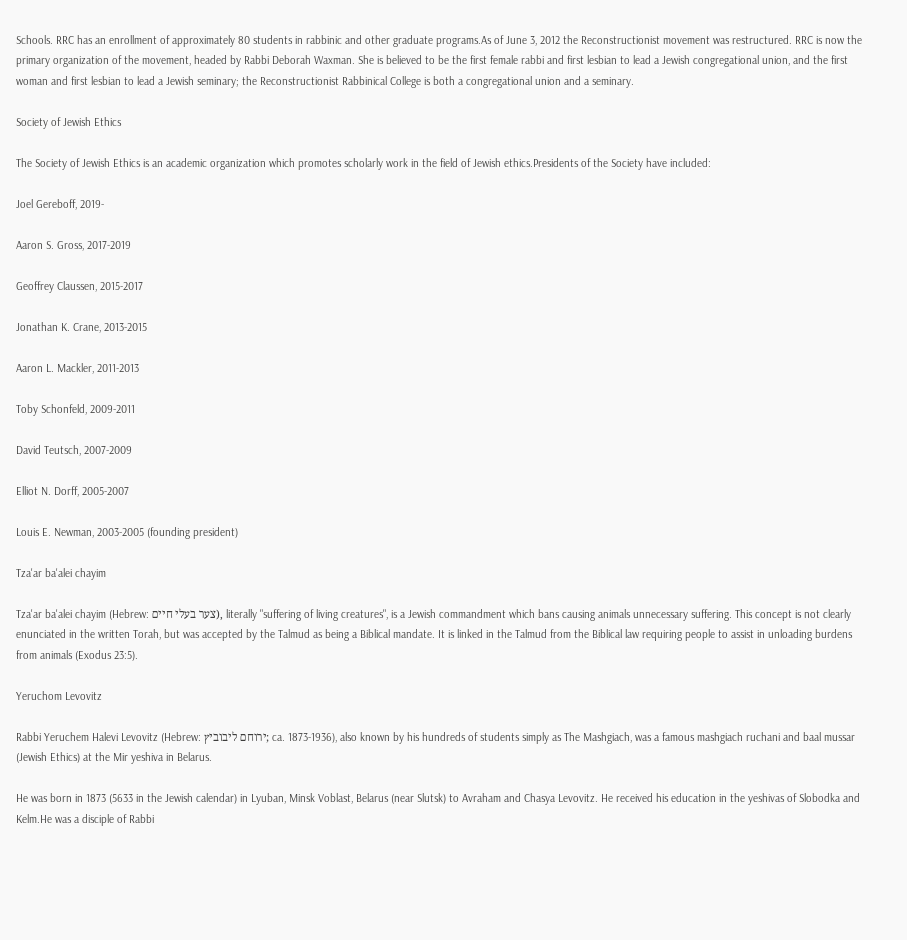Schools. RRC has an enrollment of approximately 80 students in rabbinic and other graduate programs.As of June 3, 2012 the Reconstructionist movement was restructured. RRC is now the primary organization of the movement, headed by Rabbi Deborah Waxman. She is believed to be the first female rabbi and first lesbian to lead a Jewish congregational union, and the first woman and first lesbian to lead a Jewish seminary; the Reconstructionist Rabbinical College is both a congregational union and a seminary.

Society of Jewish Ethics

The Society of Jewish Ethics is an academic organization which promotes scholarly work in the field of Jewish ethics.Presidents of the Society have included:

Joel Gereboff, 2019-

Aaron S. Gross, 2017-2019

Geoffrey Claussen, 2015-2017

Jonathan K. Crane, 2013-2015

Aaron L. Mackler, 2011-2013

Toby Schonfeld, 2009-2011

David Teutsch, 2007-2009

Elliot N. Dorff, 2005-2007

Louis E. Newman, 2003-2005 (founding president)

Tza'ar ba'alei chayim

Tza'ar ba'alei chayim (Hebrew: צער בעלי חיים), literally "suffering of living creatures", is a Jewish commandment which bans causing animals unnecessary suffering. This concept is not clearly enunciated in the written Torah, but was accepted by the Talmud as being a Biblical mandate. It is linked in the Talmud from the Biblical law requiring people to assist in unloading burdens from animals (Exodus 23:5).

Yeruchom Levovitz

Rabbi Yeruchem Halevi Levovitz (Hebrew: ירוחם ליבוביץ; ca. 1873-1936), also known by his hundreds of students simply as The Mashgiach, was a famous mashgiach ruchani and baal mussar (Jewish Ethics) at the Mir yeshiva in Belarus.

He was born in 1873 (5633 in the Jewish calendar) in Lyuban, Minsk Voblast, Belarus (near Slutsk) to Avraham and Chasya Levovitz. He received his education in the yeshivas of Slobodka and Kelm.He was a disciple of Rabbi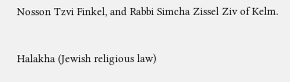Nosson Tzvi Finkel, and Rabbi Simcha Zissel Ziv of Kelm.

Halakha (Jewish religious law)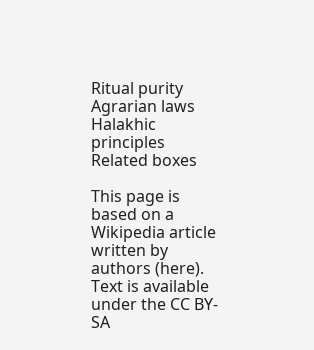Ritual purity
Agrarian laws
Halakhic principles
Related boxes

This page is based on a Wikipedia article written by authors (here).
Text is available under the CC BY-SA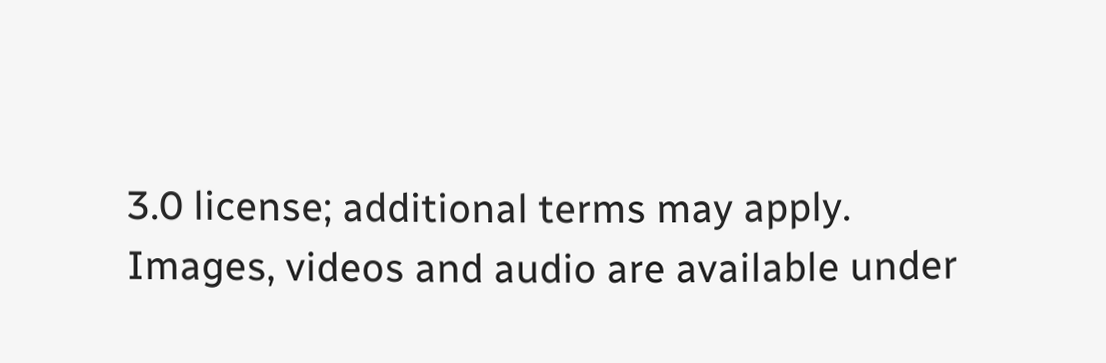3.0 license; additional terms may apply.
Images, videos and audio are available under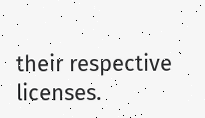their respective licenses.